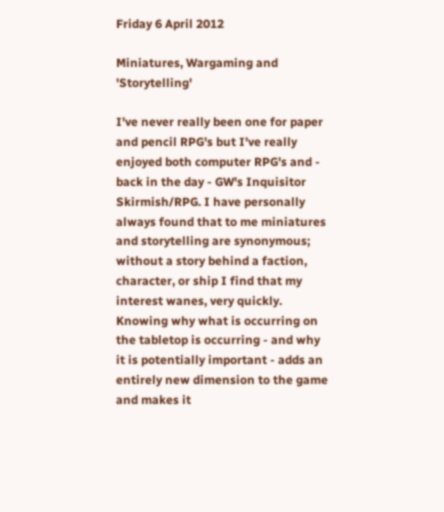Friday 6 April 2012

Miniatures, Wargaming and 'Storytelling'

I've never really been one for paper and pencil RPG's but I've really enjoyed both computer RPG's and - back in the day - GW's Inquisitor Skirmish/RPG. I have personally always found that to me miniatures and storytelling are synonymous; without a story behind a faction, character, or ship I find that my interest wanes, very quickly. Knowing why what is occurring on the tabletop is occurring - and why it is potentially important - adds an entirely new dimension to the game and makes it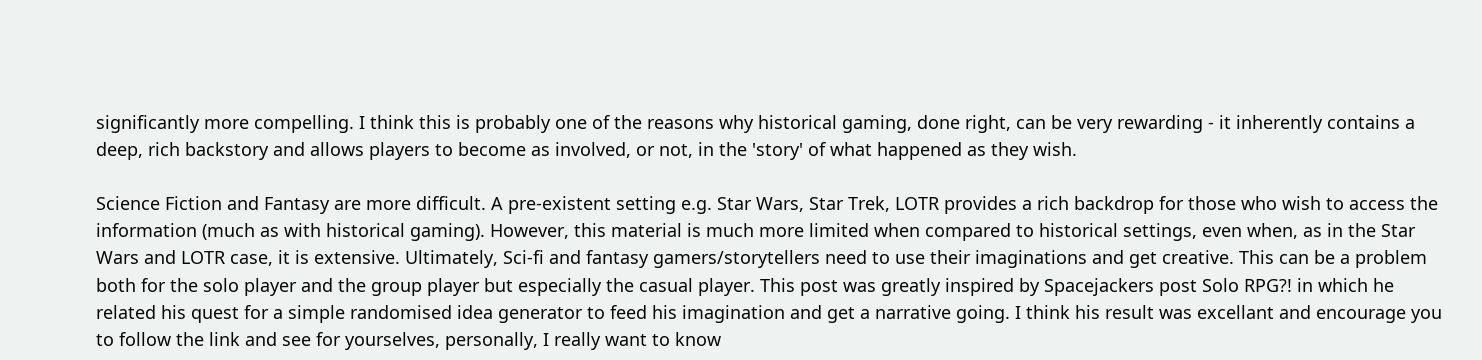significantly more compelling. I think this is probably one of the reasons why historical gaming, done right, can be very rewarding - it inherently contains a deep, rich backstory and allows players to become as involved, or not, in the 'story' of what happened as they wish.

Science Fiction and Fantasy are more difficult. A pre-existent setting e.g. Star Wars, Star Trek, LOTR provides a rich backdrop for those who wish to access the information (much as with historical gaming). However, this material is much more limited when compared to historical settings, even when, as in the Star Wars and LOTR case, it is extensive. Ultimately, Sci-fi and fantasy gamers/storytellers need to use their imaginations and get creative. This can be a problem both for the solo player and the group player but especially the casual player. This post was greatly inspired by Spacejackers post Solo RPG?! in which he related his quest for a simple randomised idea generator to feed his imagination and get a narrative going. I think his result was excellant and encourage you to follow the link and see for yourselves, personally, I really want to know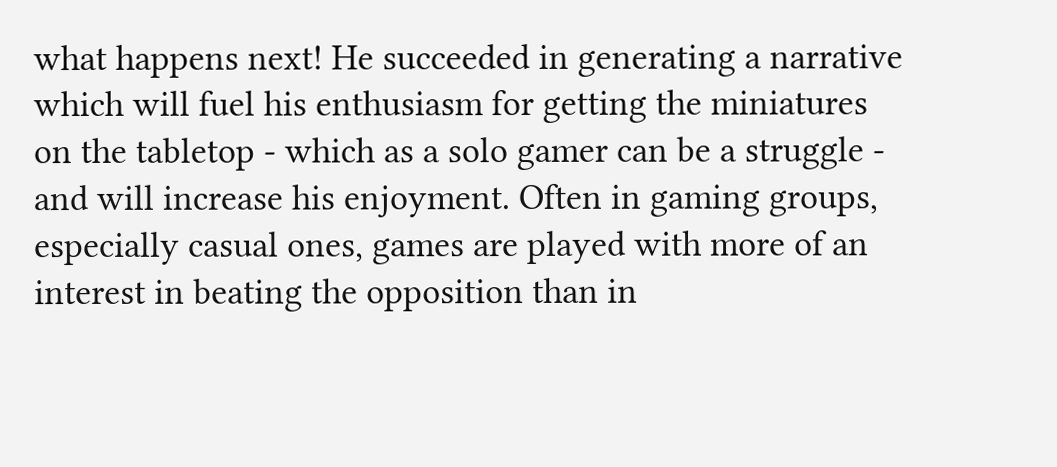what happens next! He succeeded in generating a narrative which will fuel his enthusiasm for getting the miniatures on the tabletop - which as a solo gamer can be a struggle - and will increase his enjoyment. Often in gaming groups, especially casual ones, games are played with more of an interest in beating the opposition than in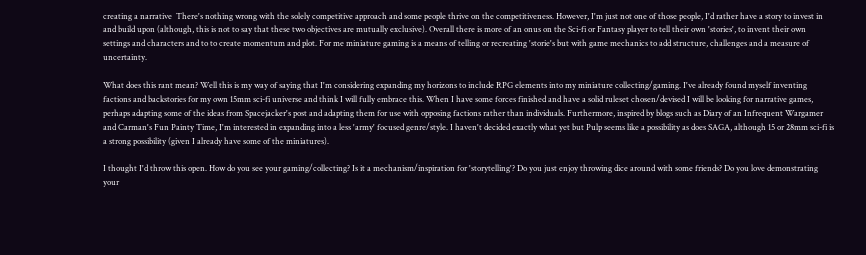creating a narrative  There's nothing wrong with the solely competitive approach and some people thrive on the competitiveness. However, I'm just not one of those people, I'd rather have a story to invest in and build upon (although, this is not to say that these two objectives are mutually exclusive). Overall there is more of an onus on the Sci-fi or Fantasy player to tell their own 'stories', to invent their own settings and characters and to to create momentum and plot. For me miniature gaming is a means of telling or recreating 'storie's but with game mechanics to add structure, challenges and a measure of uncertainty.

What does this rant mean? Well this is my way of saying that I'm considering expanding my horizons to include RPG elements into my miniature collecting/gaming. I've already found myself inventing factions and backstories for my own 15mm sci-fi universe and think I will fully embrace this. When I have some forces finished and have a solid ruleset chosen/devised I will be looking for narrative games, perhaps adapting some of the ideas from Spacejacker's post and adapting them for use with opposing factions rather than individuals. Furthermore, inspired by blogs such as Diary of an Infrequent Wargamer and Carman's Fun Painty Time, I'm interested in expanding into a less 'army' focused genre/style. I haven't decided exactly what yet but Pulp seems like a possibility as does SAGA, although 15 or 28mm sci-fi is a strong possibility (given I already have some of the miniatures).

I thought I'd throw this open. How do you see your gaming/collecting? Is it a mechanism/inspiration for 'storytelling'? Do you just enjoy throwing dice around with some friends? Do you love demonstrating your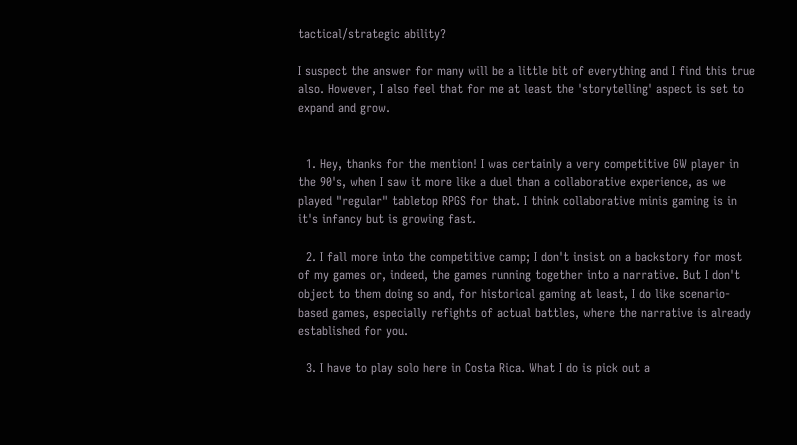tactical/strategic ability?

I suspect the answer for many will be a little bit of everything and I find this true also. However, I also feel that for me at least the 'storytelling' aspect is set to expand and grow.


  1. Hey, thanks for the mention! I was certainly a very competitive GW player in the 90's, when I saw it more like a duel than a collaborative experience, as we played "regular" tabletop RPGS for that. I think collaborative minis gaming is in it's infancy but is growing fast.

  2. I fall more into the competitive camp; I don't insist on a backstory for most of my games or, indeed, the games running together into a narrative. But I don't object to them doing so and, for historical gaming at least, I do like scenario-based games, especially refights of actual battles, where the narrative is already established for you.

  3. I have to play solo here in Costa Rica. What I do is pick out a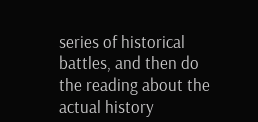series of historical battles, and then do the reading about the actual history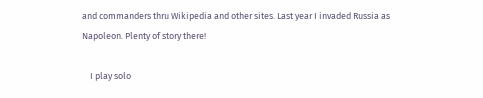and commanders thru Wikipedia and other sites. Last year I invaded Russia as Napoleon. Plenty of story there!

    I play solo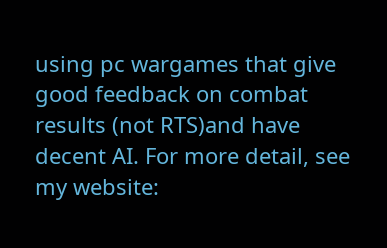using pc wargames that give good feedback on combat results (not RTS)and have decent AI. For more detail, see my website: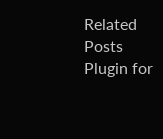Related Posts Plugin for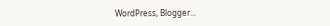WordPress, Blogger...